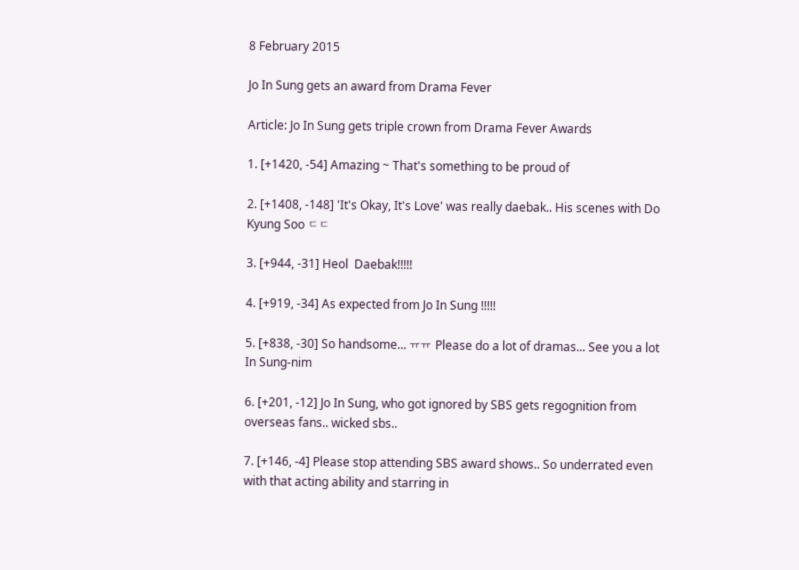8 February 2015

Jo In Sung gets an award from Drama Fever

Article: Jo In Sung gets triple crown from Drama Fever Awards

1. [+1420, -54] Amazing ~ That's something to be proud of

2. [+1408, -148] 'It's Okay, It's Love' was really daebak.. His scenes with Do Kyung Soo ㄷㄷ

3. [+944, -31] Heol  Daebak!!!!!

4. [+919, -34] As expected from Jo In Sung !!!!!

5. [+838, -30] So handsome... ㅠㅠ Please do a lot of dramas... See you a lot In Sung-nim

6. [+201, -12] Jo In Sung, who got ignored by SBS gets regognition from overseas fans.. wicked sbs..

7. [+146, -4] Please stop attending SBS award shows.. So underrated even with that acting ability and starring in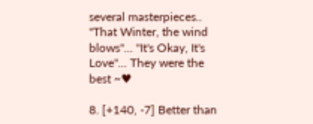several masterpieces.. "That Winter, the wind blows"... "It's Okay, It's Love"... They were the best ~♥

8. [+140, -7] Better than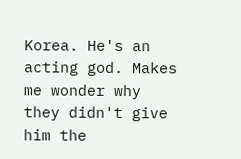Korea. He's an acting god. Makes me wonder why they didn't give him the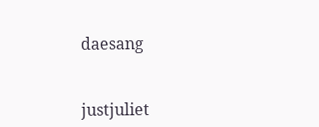daesang


justjuliet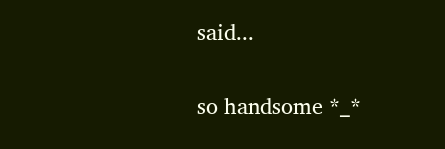said...

so handsome *_*